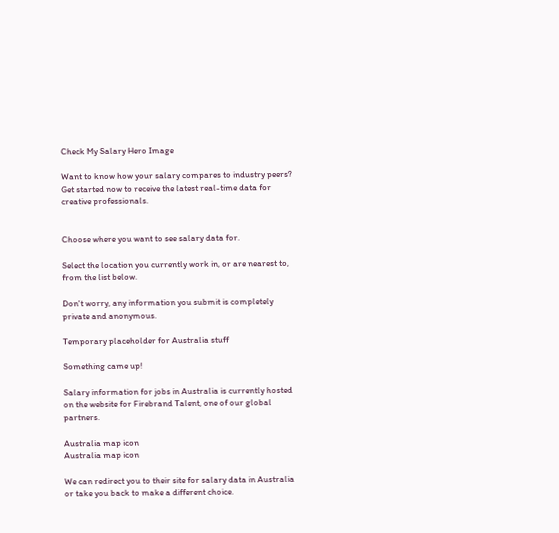Check My Salary Hero Image

Want to know how your salary compares to industry peers? Get started now to receive the latest real-time data for creative professionals.


Choose where you want to see salary data for.

Select the location you currently work in, or are nearest to, from the list below.

Don't worry, any information you submit is completely private and anonymous.

Temporary placeholder for Australia stuff

Something came up!

Salary information for jobs in Australia is currently hosted on the website for Firebrand Talent, one of our global partners.

Australia map icon
Australia map icon

We can redirect you to their site for salary data in Australia or take you back to make a different choice.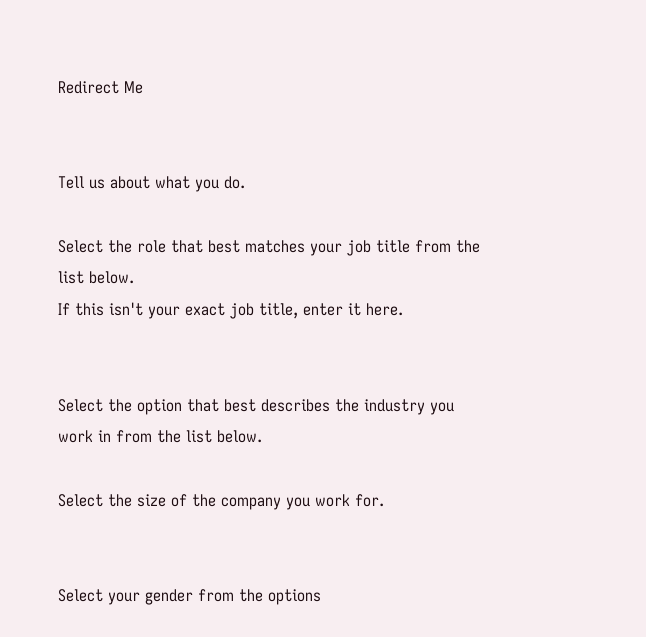Redirect Me


Tell us about what you do.

Select the role that best matches your job title from the list below.
If this isn't your exact job title, enter it here.


Select the option that best describes the industry you work in from the list below.

Select the size of the company you work for.


Select your gender from the options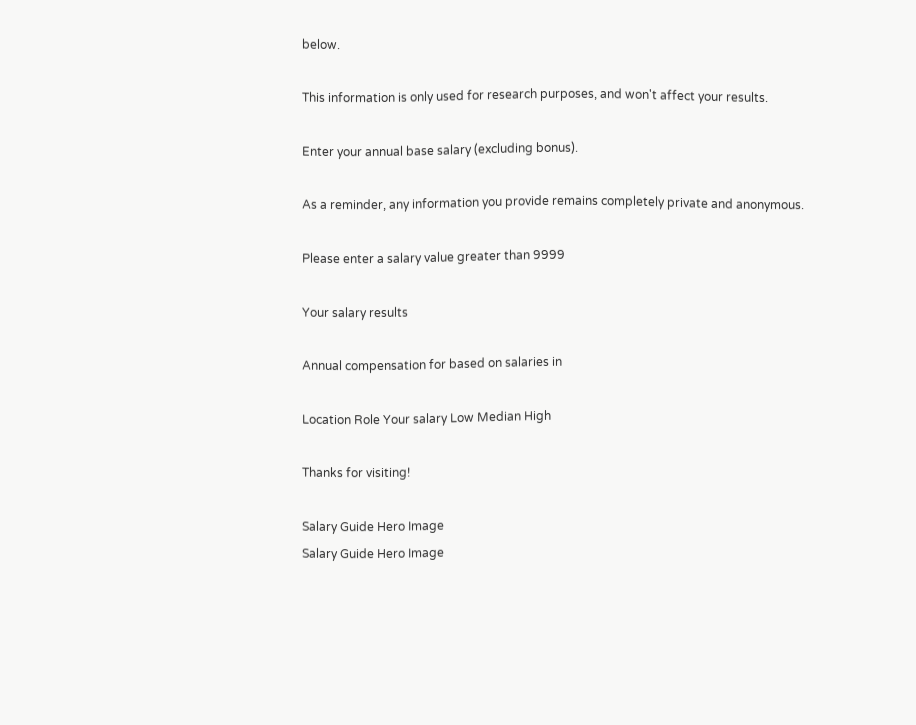below.

This information is only used for research purposes, and won't affect your results.

Enter your annual base salary (excluding bonus).

As a reminder, any information you provide remains completely private and anonymous.

Please enter a salary value greater than 9999

Your salary results

Annual compensation for based on salaries in

Location Role Your salary Low Median High

Thanks for visiting!

Salary Guide Hero Image
Salary Guide Hero Image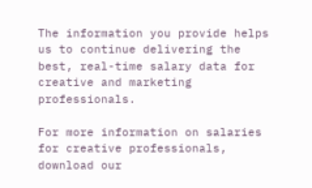The information you provide helps us to continue delivering the best, real-time salary data for creative and marketing professionals.

For more information on salaries for creative professionals, download our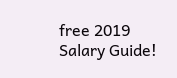free 2019 Salary Guide!